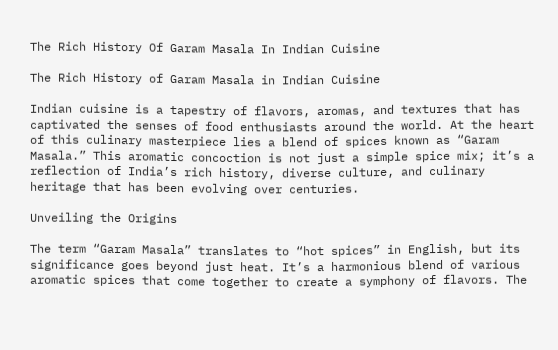The Rich History Of Garam Masala In Indian Cuisine

The Rich History of Garam Masala in Indian Cuisine

Indian cuisine is a tapestry of flavors, aromas, and textures that has captivated the senses of food enthusiasts around the world. At the heart of this culinary masterpiece lies a blend of spices known as “Garam Masala.” This aromatic concoction is not just a simple spice mix; it’s a reflection of India’s rich history, diverse culture, and culinary heritage that has been evolving over centuries.

Unveiling the Origins

The term “Garam Masala” translates to “hot spices” in English, but its significance goes beyond just heat. It’s a harmonious blend of various aromatic spices that come together to create a symphony of flavors. The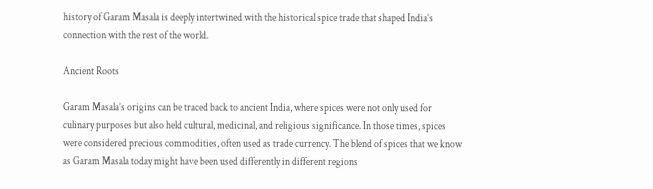history of Garam Masala is deeply intertwined with the historical spice trade that shaped India’s connection with the rest of the world.

Ancient Roots

Garam Masala’s origins can be traced back to ancient India, where spices were not only used for culinary purposes but also held cultural, medicinal, and religious significance. In those times, spices were considered precious commodities, often used as trade currency. The blend of spices that we know as Garam Masala today might have been used differently in different regions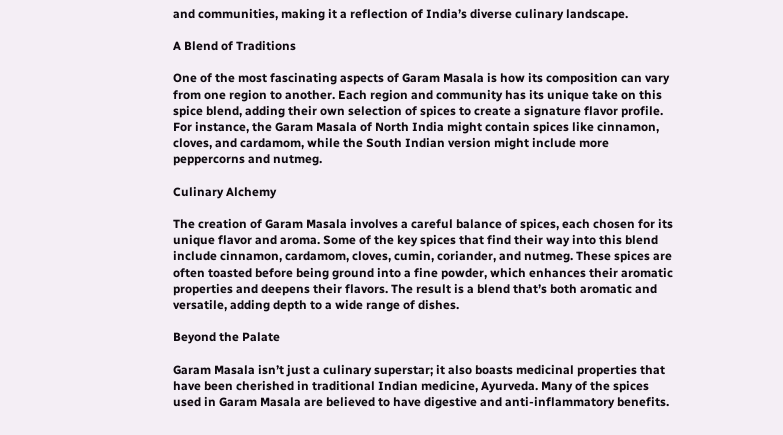and communities, making it a reflection of India’s diverse culinary landscape.

A Blend of Traditions

One of the most fascinating aspects of Garam Masala is how its composition can vary from one region to another. Each region and community has its unique take on this spice blend, adding their own selection of spices to create a signature flavor profile. For instance, the Garam Masala of North India might contain spices like cinnamon, cloves, and cardamom, while the South Indian version might include more peppercorns and nutmeg.

Culinary Alchemy

The creation of Garam Masala involves a careful balance of spices, each chosen for its unique flavor and aroma. Some of the key spices that find their way into this blend include cinnamon, cardamom, cloves, cumin, coriander, and nutmeg. These spices are often toasted before being ground into a fine powder, which enhances their aromatic properties and deepens their flavors. The result is a blend that’s both aromatic and versatile, adding depth to a wide range of dishes.

Beyond the Palate

Garam Masala isn’t just a culinary superstar; it also boasts medicinal properties that have been cherished in traditional Indian medicine, Ayurveda. Many of the spices used in Garam Masala are believed to have digestive and anti-inflammatory benefits.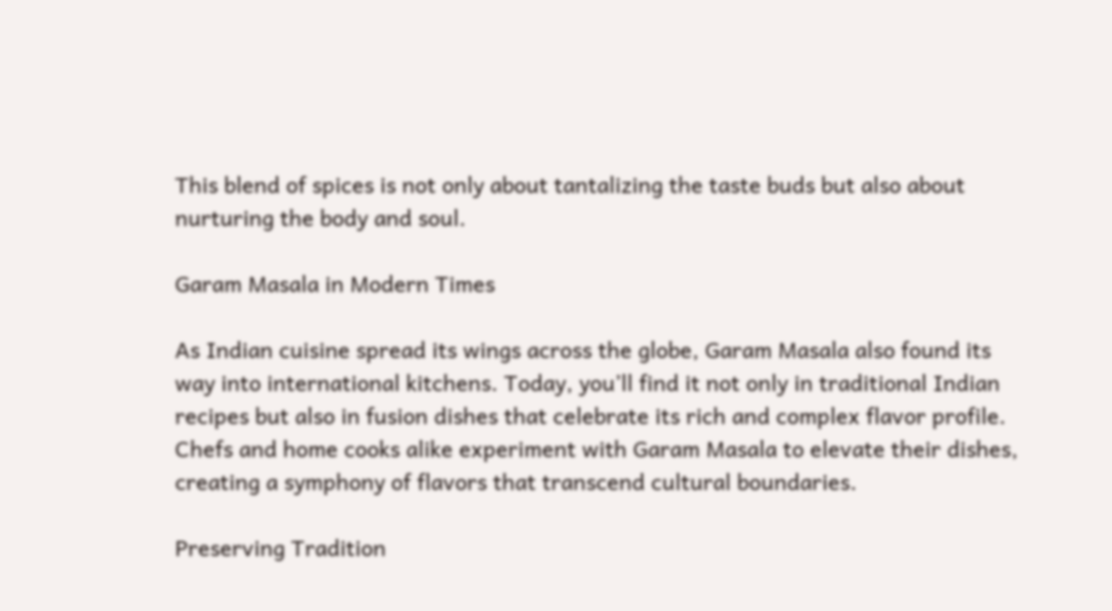This blend of spices is not only about tantalizing the taste buds but also about nurturing the body and soul.

Garam Masala in Modern Times

As Indian cuisine spread its wings across the globe, Garam Masala also found its way into international kitchens. Today, you’ll find it not only in traditional Indian recipes but also in fusion dishes that celebrate its rich and complex flavor profile. Chefs and home cooks alike experiment with Garam Masala to elevate their dishes, creating a symphony of flavors that transcend cultural boundaries.

Preserving Tradition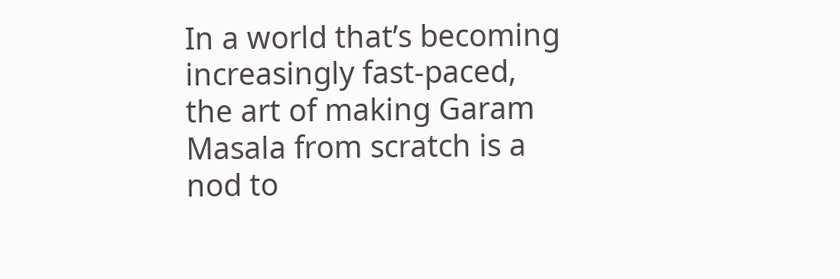In a world that’s becoming increasingly fast-paced, the art of making Garam Masala from scratch is a nod to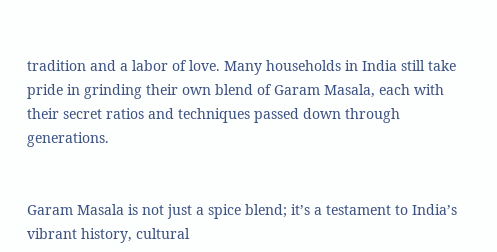tradition and a labor of love. Many households in India still take pride in grinding their own blend of Garam Masala, each with their secret ratios and techniques passed down through generations.


Garam Masala is not just a spice blend; it’s a testament to India’s vibrant history, cultural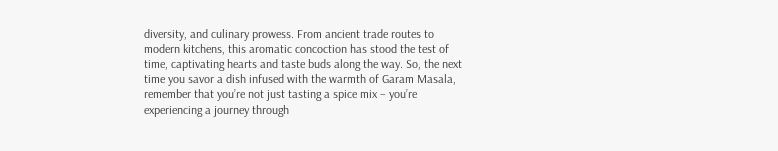diversity, and culinary prowess. From ancient trade routes to modern kitchens, this aromatic concoction has stood the test of time, captivating hearts and taste buds along the way. So, the next time you savor a dish infused with the warmth of Garam Masala, remember that you’re not just tasting a spice mix – you’re experiencing a journey through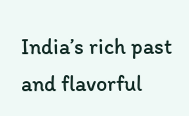India’s rich past and flavorful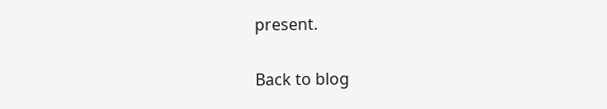present.

Back to blog